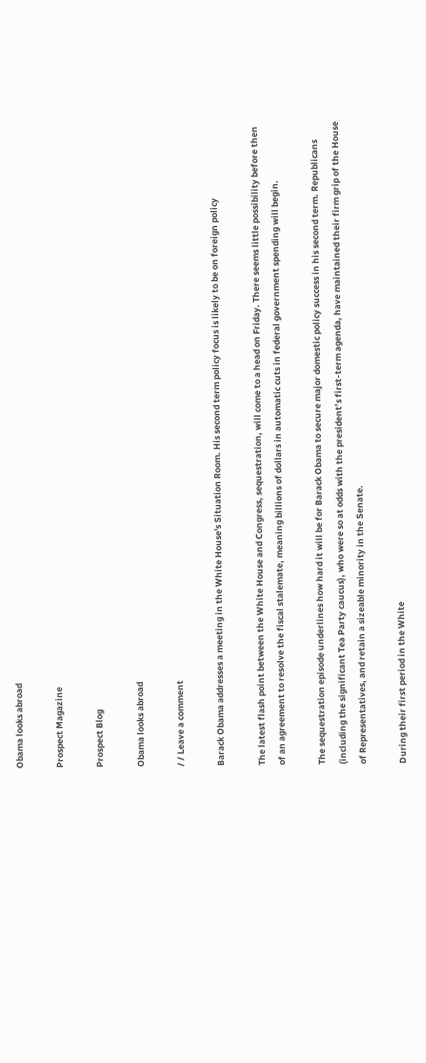Obama looks abroad

Prospect Magazine

Prospect Blog

Obama looks abroad

/ / Leave a comment

Barack Obama addresses a meeting in the White House's Situation Room. His second term policy focus is likely to be on foreign policy

The latest flash point between the White House and Congress, sequestration, will come to a head on Friday. There seems little possibility before then of an agreement to resolve the fiscal stalemate, meaning billions of dollars in automatic cuts in federal government spending will begin.

The sequestration episode underlines how hard it will be for Barack Obama to secure major domestic policy success in his second term. Republicans (including the significant Tea Party caucus), who were so at odds with the president’s first-term agenda, have maintained their firm grip of the House of Representatives, and retain a sizeable minority in the Senate.

During their first period in the White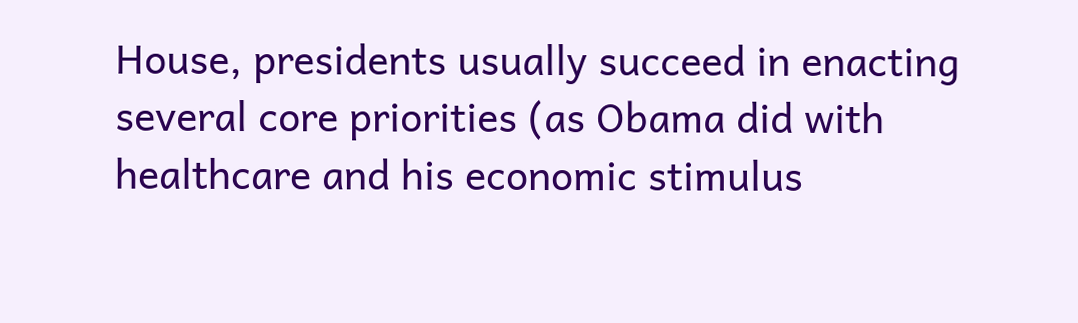House, presidents usually succeed in enacting several core priorities (as Obama did with healthcare and his economic stimulus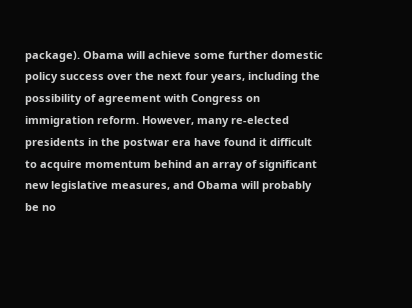package). Obama will achieve some further domestic policy success over the next four years, including the possibility of agreement with Congress on immigration reform. However, many re-elected presidents in the postwar era have found it difficult to acquire momentum behind an array of significant new legislative measures, and Obama will probably be no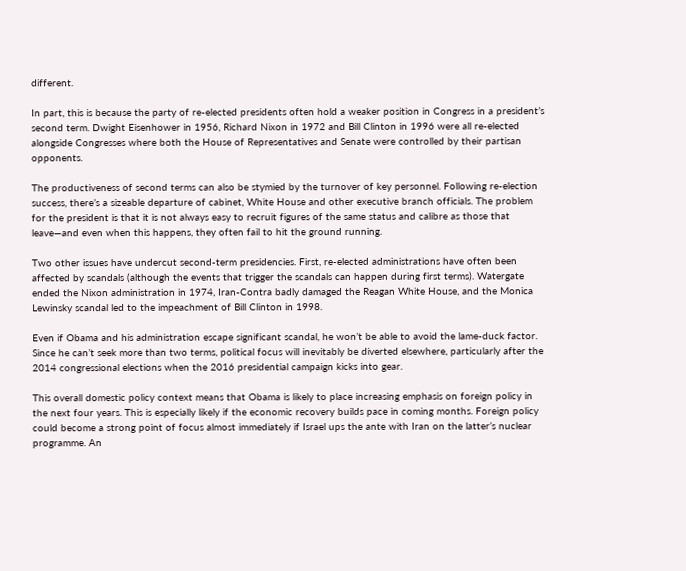different.

In part, this is because the party of re-elected presidents often hold a weaker position in Congress in a president’s second term. Dwight Eisenhower in 1956, Richard Nixon in 1972 and Bill Clinton in 1996 were all re-elected alongside Congresses where both the House of Representatives and Senate were controlled by their partisan opponents.

The productiveness of second terms can also be stymied by the turnover of key personnel. Following re-election success, there’s a sizeable departure of cabinet, White House and other executive branch officials. The problem for the president is that it is not always easy to recruit figures of the same status and calibre as those that leave—and even when this happens, they often fail to hit the ground running.

Two other issues have undercut second-term presidencies. First, re-elected administrations have often been affected by scandals (although the events that trigger the scandals can happen during first terms). Watergate ended the Nixon administration in 1974, Iran-Contra badly damaged the Reagan White House, and the Monica Lewinsky scandal led to the impeachment of Bill Clinton in 1998.

Even if Obama and his administration escape significant scandal, he won’t be able to avoid the lame-duck factor. Since he can’t seek more than two terms, political focus will inevitably be diverted elsewhere, particularly after the 2014 congressional elections when the 2016 presidential campaign kicks into gear.

This overall domestic policy context means that Obama is likely to place increasing emphasis on foreign policy in the next four years. This is especially likely if the economic recovery builds pace in coming months. Foreign policy could become a strong point of focus almost immediately if Israel ups the ante with Iran on the latter’s nuclear programme. An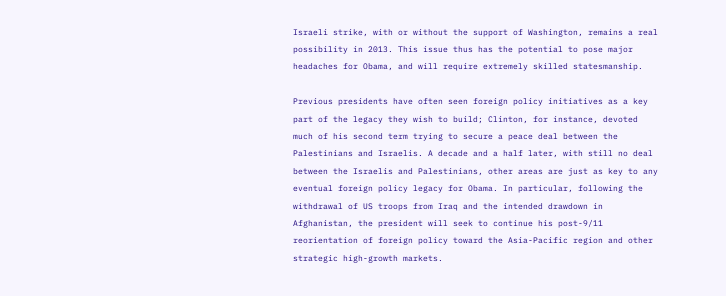Israeli strike, with or without the support of Washington, remains a real possibility in 2013. This issue thus has the potential to pose major headaches for Obama, and will require extremely skilled statesmanship.

Previous presidents have often seen foreign policy initiatives as a key part of the legacy they wish to build; Clinton, for instance, devoted much of his second term trying to secure a peace deal between the Palestinians and Israelis. A decade and a half later, with still no deal between the Israelis and Palestinians, other areas are just as key to any eventual foreign policy legacy for Obama. In particular, following the withdrawal of US troops from Iraq and the intended drawdown in Afghanistan, the president will seek to continue his post-9/11 reorientation of foreign policy toward the Asia-Pacific region and other strategic high-growth markets.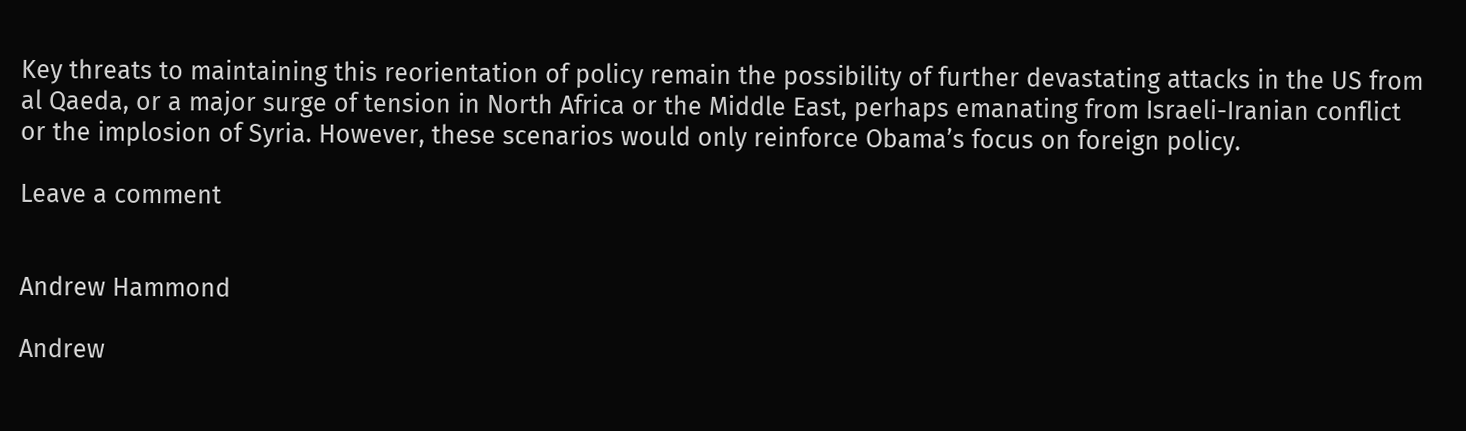Key threats to maintaining this reorientation of policy remain the possibility of further devastating attacks in the US from al Qaeda, or a major surge of tension in North Africa or the Middle East, perhaps emanating from Israeli-Iranian conflict or the implosion of Syria. However, these scenarios would only reinforce Obama’s focus on foreign policy.

Leave a comment


Andrew Hammond

Andrew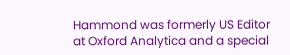Hammond was formerly US Editor at Oxford Analytica and a special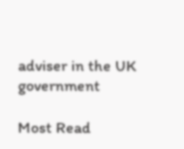adviser in the UK government

Most Read